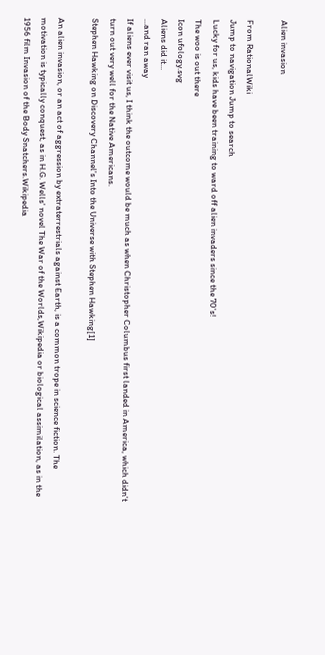Alien invasion

From RationalWiki
Jump to navigation Jump to search
Lucky for us, kids have been training to ward off alien invaders since the 70's!
The woo is out there
Icon ufology.svg
Aliens did it...
...and ran away
If aliens ever visit us, I think the outcome would be much as when Christopher Columbus first landed in America, which didn't turn out very well for the Native Americans.
Stephen Hawking on Discovery Channel's Into the Universe with Stephen Hawking[1]

An alien invasion, or an act of aggression by extraterrestrials against Earth, is a common trope in science fiction. The motivation is typically conquest, as in H.G. Wells' novel The War of the Worlds,Wikipedia or biological assimilation, as in the 1956 film Invasion of the Body Snatchers.Wikipedia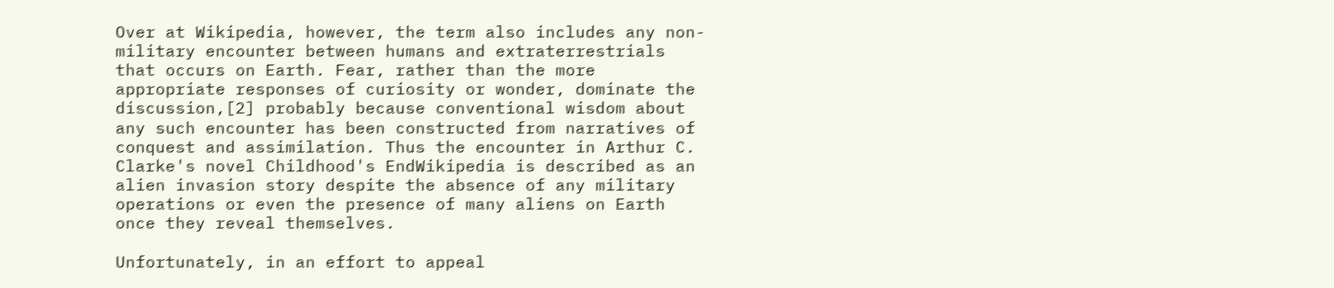Over at Wikipedia, however, the term also includes any non-military encounter between humans and extraterrestrials that occurs on Earth. Fear, rather than the more appropriate responses of curiosity or wonder, dominate the discussion,[2] probably because conventional wisdom about any such encounter has been constructed from narratives of conquest and assimilation. Thus the encounter in Arthur C. Clarke's novel Childhood's EndWikipedia is described as an alien invasion story despite the absence of any military operations or even the presence of many aliens on Earth once they reveal themselves.

Unfortunately, in an effort to appeal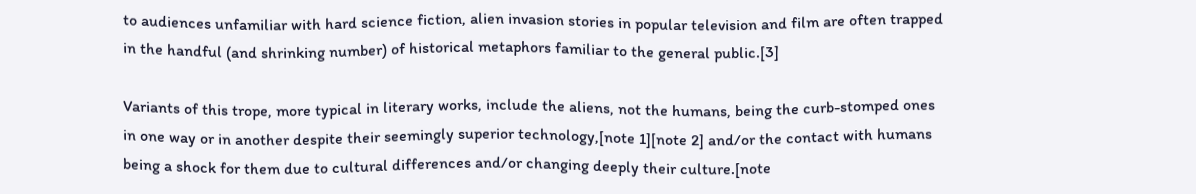to audiences unfamiliar with hard science fiction, alien invasion stories in popular television and film are often trapped in the handful (and shrinking number) of historical metaphors familiar to the general public.[3]

Variants of this trope, more typical in literary works, include the aliens, not the humans, being the curb-stomped ones in one way or in another despite their seemingly superior technology,[note 1][note 2] and/or the contact with humans being a shock for them due to cultural differences and/or changing deeply their culture.[note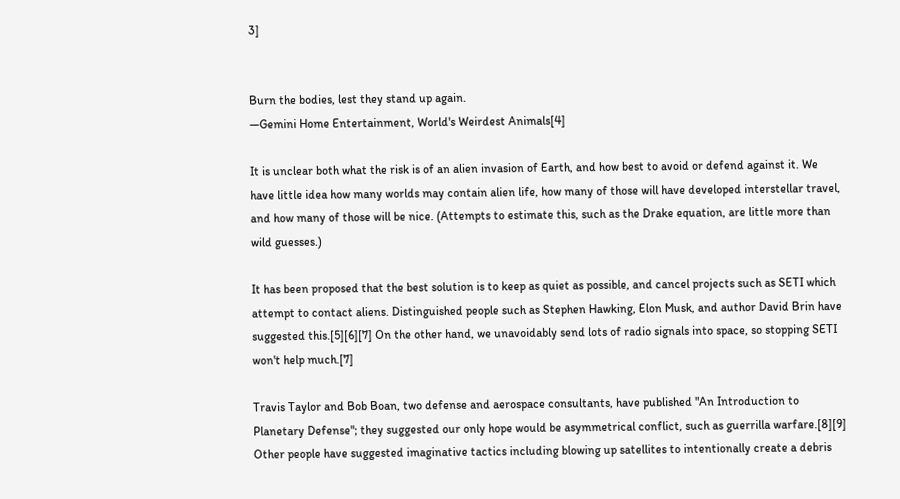3]


Burn the bodies, lest they stand up again.
—Gemini Home Entertainment, World's Weirdest Animals[4]

It is unclear both what the risk is of an alien invasion of Earth, and how best to avoid or defend against it. We have little idea how many worlds may contain alien life, how many of those will have developed interstellar travel, and how many of those will be nice. (Attempts to estimate this, such as the Drake equation, are little more than wild guesses.)

It has been proposed that the best solution is to keep as quiet as possible, and cancel projects such as SETI which attempt to contact aliens. Distinguished people such as Stephen Hawking, Elon Musk, and author David Brin have suggested this.[5][6][7] On the other hand, we unavoidably send lots of radio signals into space, so stopping SETI won't help much.[7]

Travis Taylor and Bob Boan, two defense and aerospace consultants, have published "An Introduction to Planetary Defense"; they suggested our only hope would be asymmetrical conflict, such as guerrilla warfare.[8][9] Other people have suggested imaginative tactics including blowing up satellites to intentionally create a debris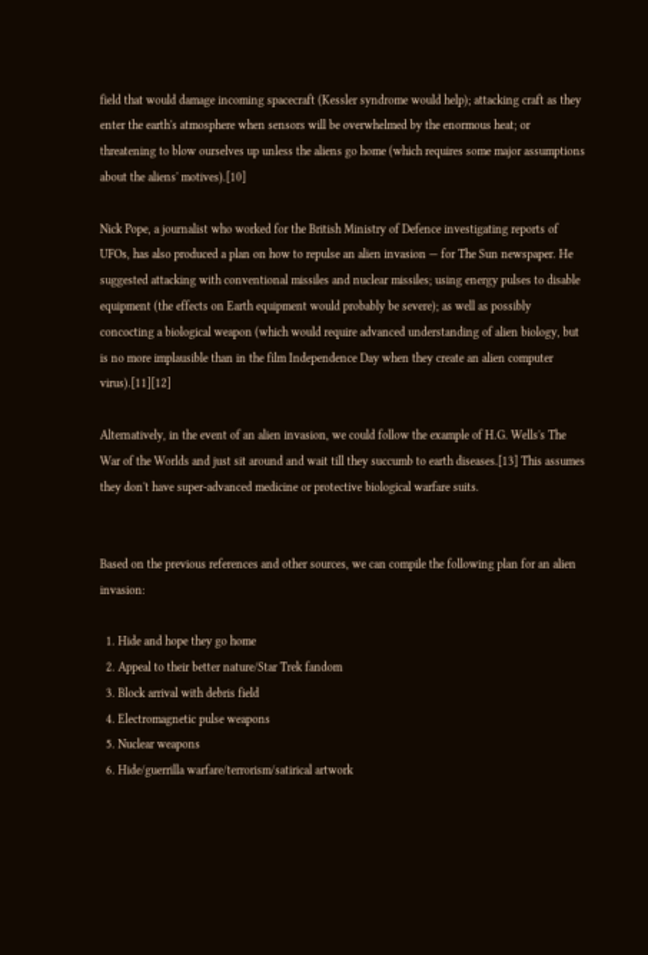field that would damage incoming spacecraft (Kessler syndrome would help); attacking craft as they enter the earth's atmosphere when sensors will be overwhelmed by the enormous heat; or threatening to blow ourselves up unless the aliens go home (which requires some major assumptions about the aliens' motives).[10]

Nick Pope, a journalist who worked for the British Ministry of Defence investigating reports of UFOs, has also produced a plan on how to repulse an alien invasion — for The Sun newspaper. He suggested attacking with conventional missiles and nuclear missiles; using energy pulses to disable equipment (the effects on Earth equipment would probably be severe); as well as possibly concocting a biological weapon (which would require advanced understanding of alien biology, but is no more implausible than in the film Independence Day when they create an alien computer virus).[11][12]

Alternatively, in the event of an alien invasion, we could follow the example of H.G. Wells's The War of the Worlds and just sit around and wait till they succumb to earth diseases.[13] This assumes they don't have super-advanced medicine or protective biological warfare suits.


Based on the previous references and other sources, we can compile the following plan for an alien invasion:

  1. Hide and hope they go home
  2. Appeal to their better nature/Star Trek fandom
  3. Block arrival with debris field
  4. Electromagnetic pulse weapons
  5. Nuclear weapons
  6. Hide/guerrilla warfare/terrorism/satirical artwork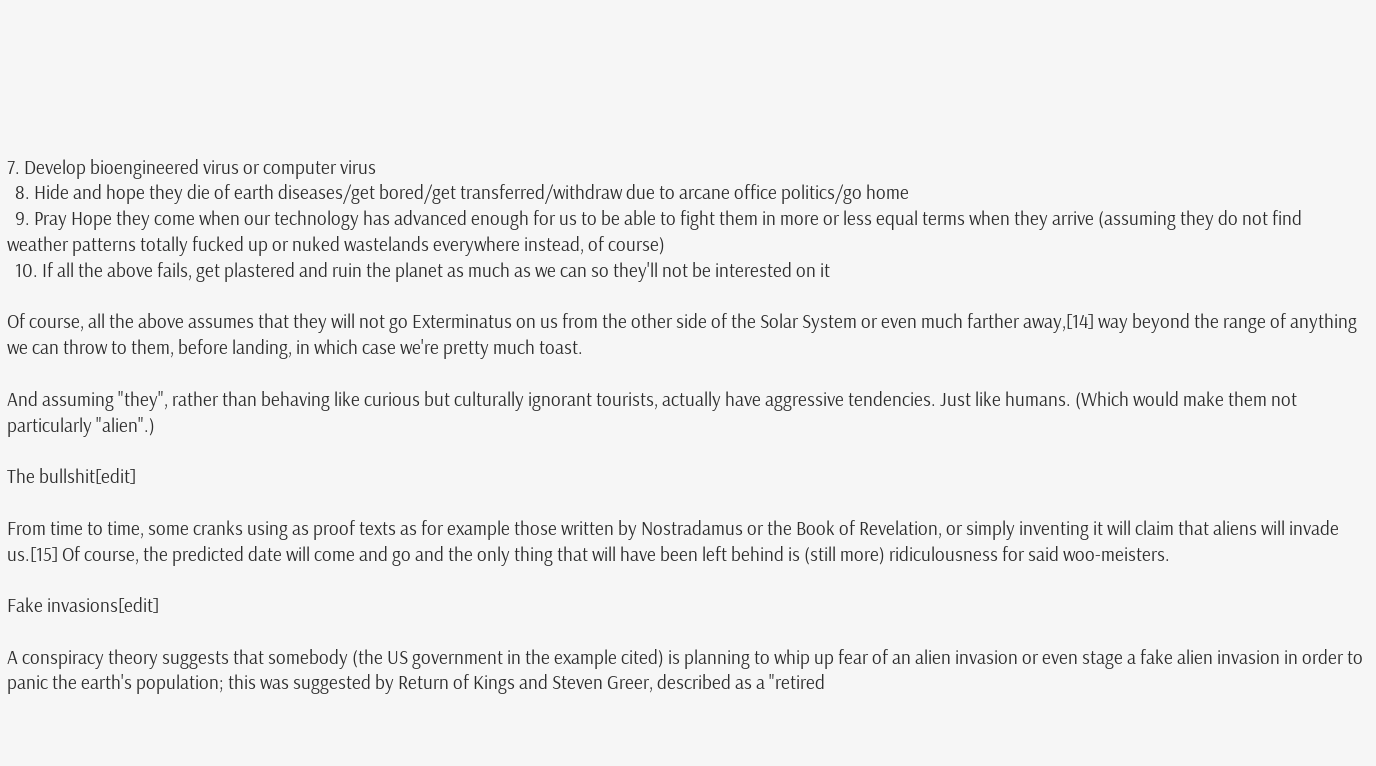7. Develop bioengineered virus or computer virus
  8. Hide and hope they die of earth diseases/get bored/get transferred/withdraw due to arcane office politics/go home
  9. Pray Hope they come when our technology has advanced enough for us to be able to fight them in more or less equal terms when they arrive (assuming they do not find weather patterns totally fucked up or nuked wastelands everywhere instead, of course)
  10. If all the above fails, get plastered and ruin the planet as much as we can so they'll not be interested on it

Of course, all the above assumes that they will not go Exterminatus on us from the other side of the Solar System or even much farther away,[14] way beyond the range of anything we can throw to them, before landing, in which case we're pretty much toast.

And assuming "they", rather than behaving like curious but culturally ignorant tourists, actually have aggressive tendencies. Just like humans. (Which would make them not particularly "alien".)

The bullshit[edit]

From time to time, some cranks using as proof texts as for example those written by Nostradamus or the Book of Revelation, or simply inventing it will claim that aliens will invade us.[15] Of course, the predicted date will come and go and the only thing that will have been left behind is (still more) ridiculousness for said woo-meisters.

Fake invasions[edit]

A conspiracy theory suggests that somebody (the US government in the example cited) is planning to whip up fear of an alien invasion or even stage a fake alien invasion in order to panic the earth's population; this was suggested by Return of Kings and Steven Greer, described as a "retired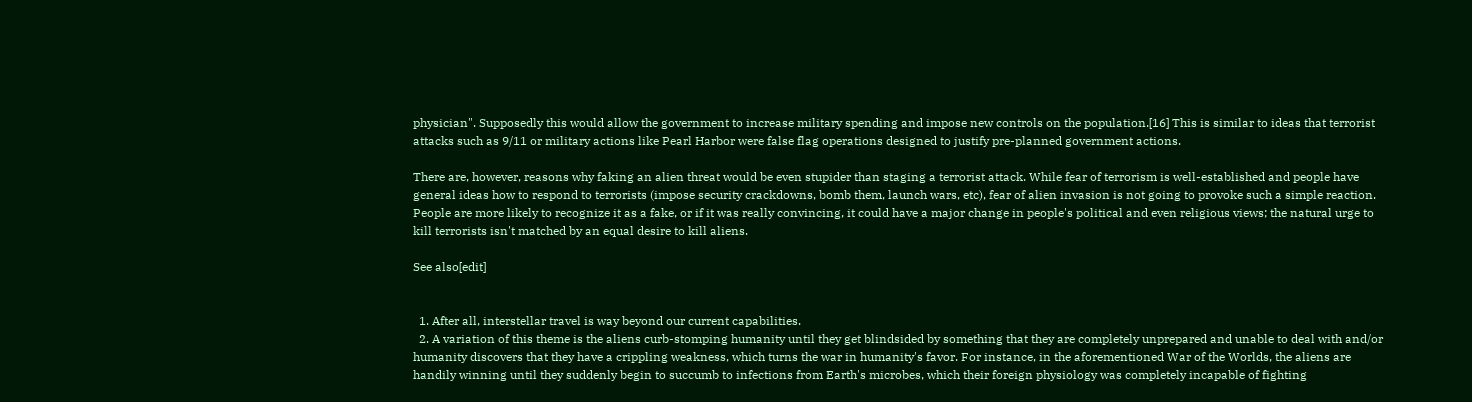physician". Supposedly this would allow the government to increase military spending and impose new controls on the population.[16] This is similar to ideas that terrorist attacks such as 9/11 or military actions like Pearl Harbor were false flag operations designed to justify pre-planned government actions.

There are, however, reasons why faking an alien threat would be even stupider than staging a terrorist attack. While fear of terrorism is well-established and people have general ideas how to respond to terrorists (impose security crackdowns, bomb them, launch wars, etc), fear of alien invasion is not going to provoke such a simple reaction. People are more likely to recognize it as a fake, or if it was really convincing, it could have a major change in people's political and even religious views; the natural urge to kill terrorists isn't matched by an equal desire to kill aliens.

See also[edit]


  1. After all, interstellar travel is way beyond our current capabilities.
  2. A variation of this theme is the aliens curb-stomping humanity until they get blindsided by something that they are completely unprepared and unable to deal with and/or humanity discovers that they have a crippling weakness, which turns the war in humanity's favor. For instance, in the aforementioned War of the Worlds, the aliens are handily winning until they suddenly begin to succumb to infections from Earth's microbes, which their foreign physiology was completely incapable of fighting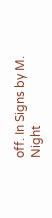off. In Signs by M. Night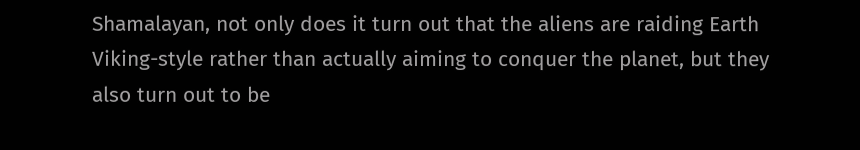Shamalayan, not only does it turn out that the aliens are raiding Earth Viking-style rather than actually aiming to conquer the planet, but they also turn out to be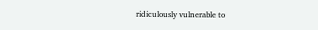ridiculously vulnerable to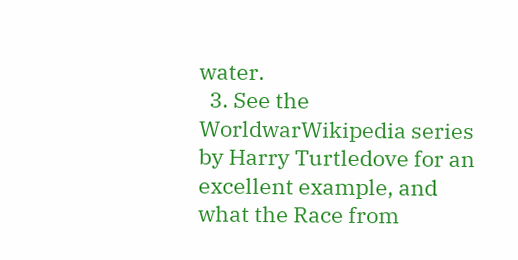water.
  3. See the WorldwarWikipedia series by Harry Turtledove for an excellent example, and what the Race from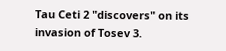Tau Ceti 2 "discovers" on its invasion of Tosev 3.